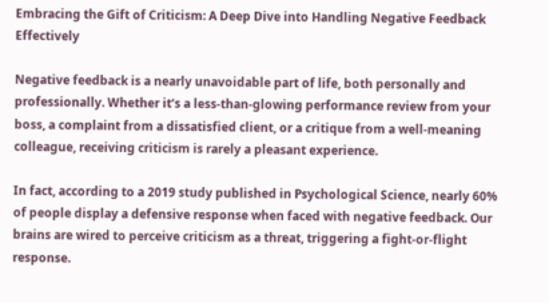Embracing the Gift of Criticism: A Deep Dive into Handling Negative Feedback Effectively

Negative feedback is a nearly unavoidable part of life, both personally and professionally. Whether it‘s a less-than-glowing performance review from your boss, a complaint from a dissatisfied client, or a critique from a well-meaning colleague, receiving criticism is rarely a pleasant experience.

In fact, according to a 2019 study published in Psychological Science, nearly 60% of people display a defensive response when faced with negative feedback. Our brains are wired to perceive criticism as a threat, triggering a fight-or-flight response.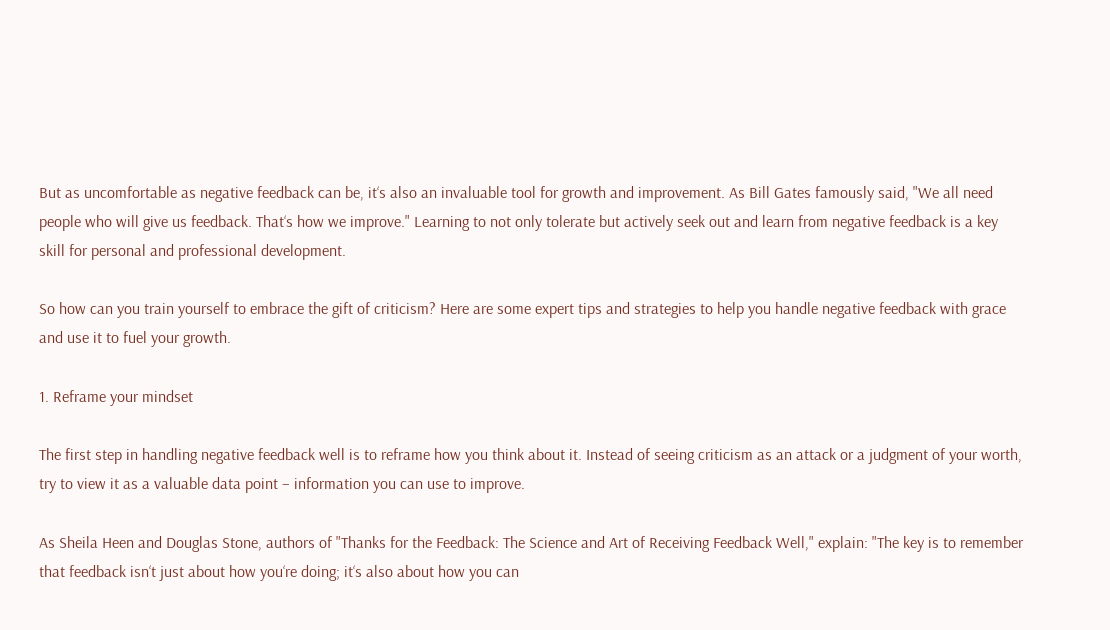But as uncomfortable as negative feedback can be, it‘s also an invaluable tool for growth and improvement. As Bill Gates famously said, "We all need people who will give us feedback. That‘s how we improve." Learning to not only tolerate but actively seek out and learn from negative feedback is a key skill for personal and professional development.

So how can you train yourself to embrace the gift of criticism? Here are some expert tips and strategies to help you handle negative feedback with grace and use it to fuel your growth.

1. Reframe your mindset

The first step in handling negative feedback well is to reframe how you think about it. Instead of seeing criticism as an attack or a judgment of your worth, try to view it as a valuable data point – information you can use to improve.

As Sheila Heen and Douglas Stone, authors of "Thanks for the Feedback: The Science and Art of Receiving Feedback Well," explain: "The key is to remember that feedback isn‘t just about how you‘re doing; it‘s also about how you can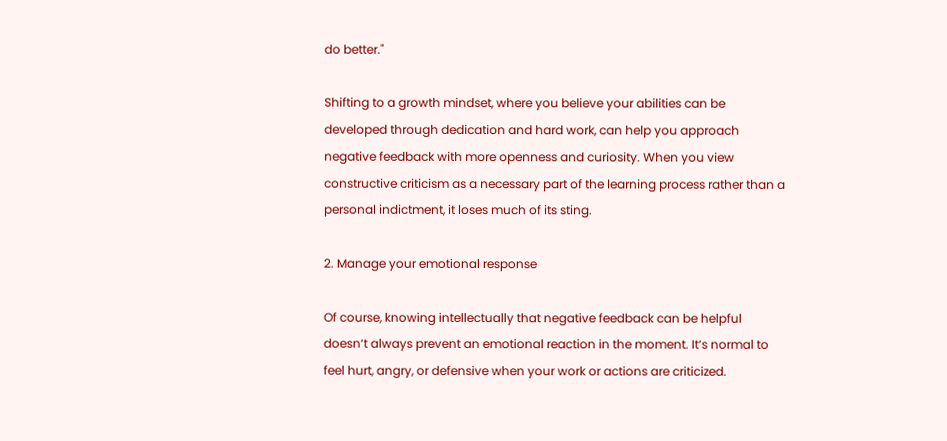do better."

Shifting to a growth mindset, where you believe your abilities can be developed through dedication and hard work, can help you approach negative feedback with more openness and curiosity. When you view constructive criticism as a necessary part of the learning process rather than a personal indictment, it loses much of its sting.

2. Manage your emotional response

Of course, knowing intellectually that negative feedback can be helpful doesn‘t always prevent an emotional reaction in the moment. It‘s normal to feel hurt, angry, or defensive when your work or actions are criticized.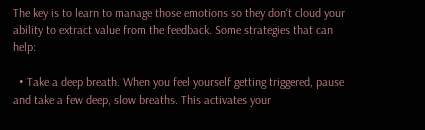The key is to learn to manage those emotions so they don‘t cloud your ability to extract value from the feedback. Some strategies that can help:

  • Take a deep breath. When you feel yourself getting triggered, pause and take a few deep, slow breaths. This activates your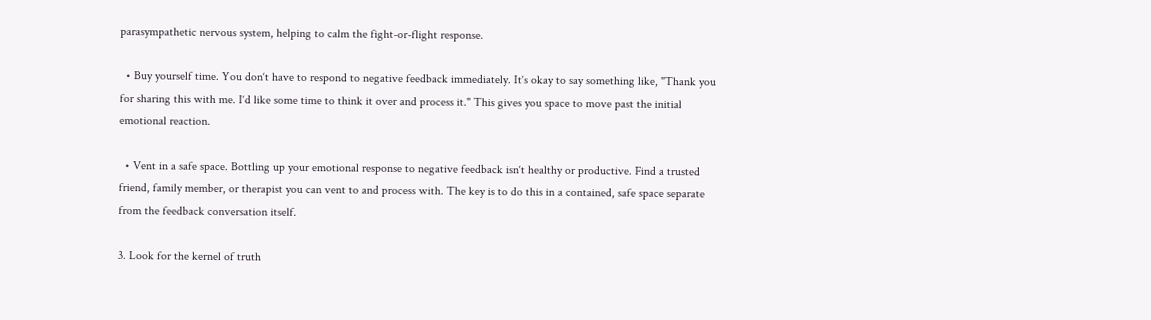parasympathetic nervous system, helping to calm the fight-or-flight response.

  • Buy yourself time. You don‘t have to respond to negative feedback immediately. It‘s okay to say something like, "Thank you for sharing this with me. I‘d like some time to think it over and process it." This gives you space to move past the initial emotional reaction.

  • Vent in a safe space. Bottling up your emotional response to negative feedback isn‘t healthy or productive. Find a trusted friend, family member, or therapist you can vent to and process with. The key is to do this in a contained, safe space separate from the feedback conversation itself.

3. Look for the kernel of truth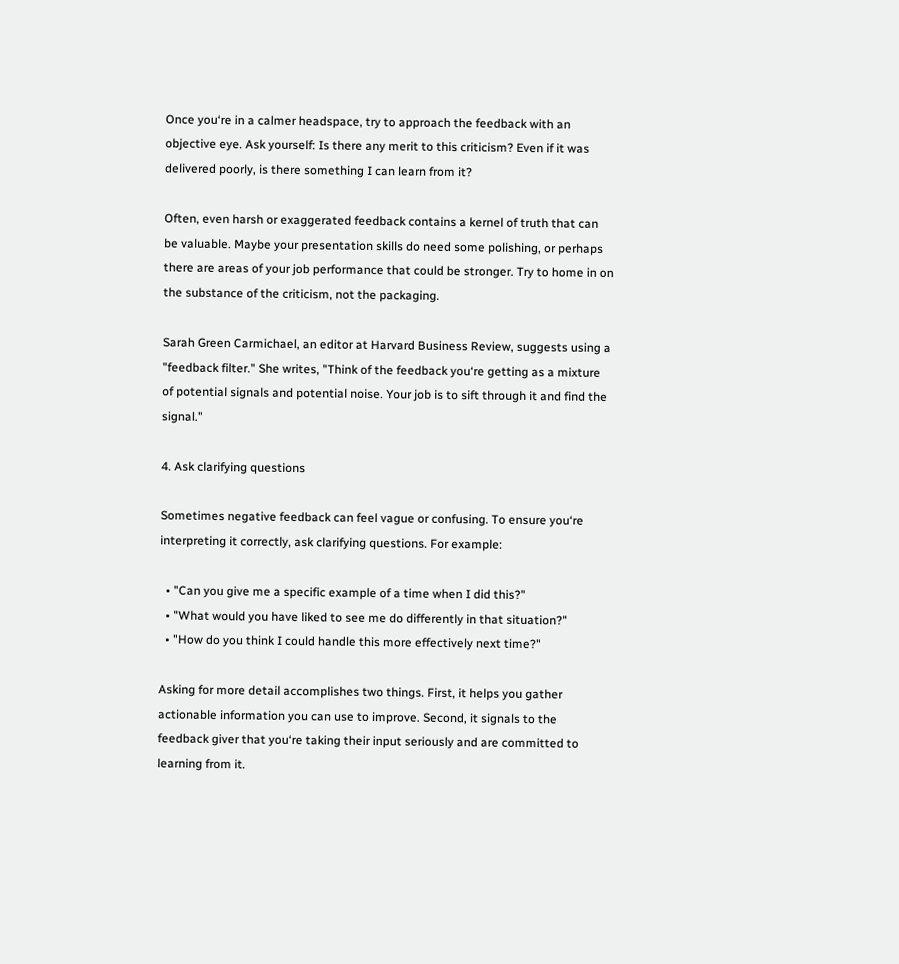Once you‘re in a calmer headspace, try to approach the feedback with an objective eye. Ask yourself: Is there any merit to this criticism? Even if it was delivered poorly, is there something I can learn from it?

Often, even harsh or exaggerated feedback contains a kernel of truth that can be valuable. Maybe your presentation skills do need some polishing, or perhaps there are areas of your job performance that could be stronger. Try to home in on the substance of the criticism, not the packaging.

Sarah Green Carmichael, an editor at Harvard Business Review, suggests using a "feedback filter." She writes, "Think of the feedback you‘re getting as a mixture of potential signals and potential noise. Your job is to sift through it and find the signal."

4. Ask clarifying questions

Sometimes negative feedback can feel vague or confusing. To ensure you‘re interpreting it correctly, ask clarifying questions. For example:

  • "Can you give me a specific example of a time when I did this?"
  • "What would you have liked to see me do differently in that situation?"
  • "How do you think I could handle this more effectively next time?"

Asking for more detail accomplishes two things. First, it helps you gather actionable information you can use to improve. Second, it signals to the feedback giver that you‘re taking their input seriously and are committed to learning from it.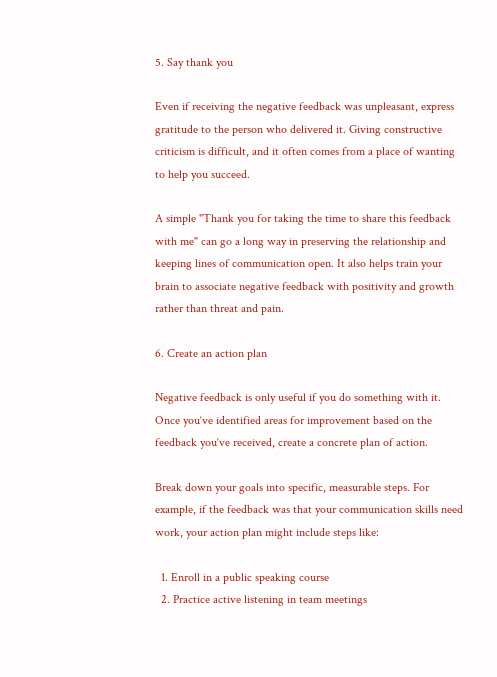5. Say thank you

Even if receiving the negative feedback was unpleasant, express gratitude to the person who delivered it. Giving constructive criticism is difficult, and it often comes from a place of wanting to help you succeed.

A simple "Thank you for taking the time to share this feedback with me" can go a long way in preserving the relationship and keeping lines of communication open. It also helps train your brain to associate negative feedback with positivity and growth rather than threat and pain.

6. Create an action plan

Negative feedback is only useful if you do something with it. Once you‘ve identified areas for improvement based on the feedback you‘ve received, create a concrete plan of action.

Break down your goals into specific, measurable steps. For example, if the feedback was that your communication skills need work, your action plan might include steps like:

  1. Enroll in a public speaking course
  2. Practice active listening in team meetings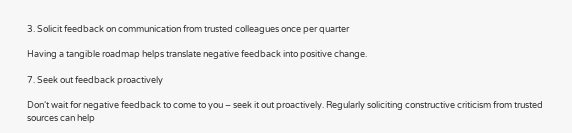3. Solicit feedback on communication from trusted colleagues once per quarter

Having a tangible roadmap helps translate negative feedback into positive change.

7. Seek out feedback proactively

Don‘t wait for negative feedback to come to you – seek it out proactively. Regularly soliciting constructive criticism from trusted sources can help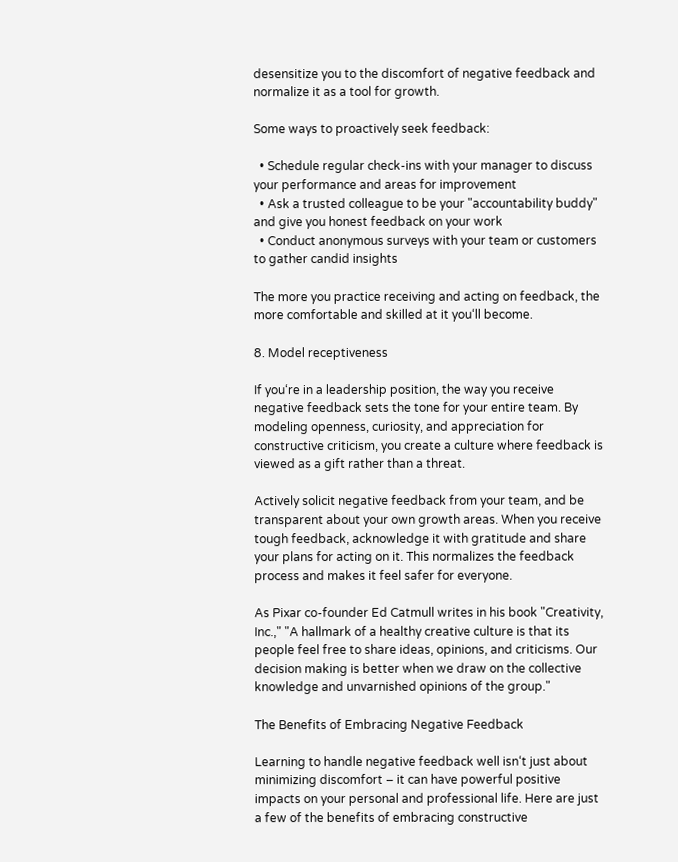desensitize you to the discomfort of negative feedback and normalize it as a tool for growth.

Some ways to proactively seek feedback:

  • Schedule regular check-ins with your manager to discuss your performance and areas for improvement
  • Ask a trusted colleague to be your "accountability buddy" and give you honest feedback on your work
  • Conduct anonymous surveys with your team or customers to gather candid insights

The more you practice receiving and acting on feedback, the more comfortable and skilled at it you‘ll become.

8. Model receptiveness

If you‘re in a leadership position, the way you receive negative feedback sets the tone for your entire team. By modeling openness, curiosity, and appreciation for constructive criticism, you create a culture where feedback is viewed as a gift rather than a threat.

Actively solicit negative feedback from your team, and be transparent about your own growth areas. When you receive tough feedback, acknowledge it with gratitude and share your plans for acting on it. This normalizes the feedback process and makes it feel safer for everyone.

As Pixar co-founder Ed Catmull writes in his book "Creativity, Inc.," "A hallmark of a healthy creative culture is that its people feel free to share ideas, opinions, and criticisms. Our decision making is better when we draw on the collective knowledge and unvarnished opinions of the group."

The Benefits of Embracing Negative Feedback

Learning to handle negative feedback well isn‘t just about minimizing discomfort – it can have powerful positive impacts on your personal and professional life. Here are just a few of the benefits of embracing constructive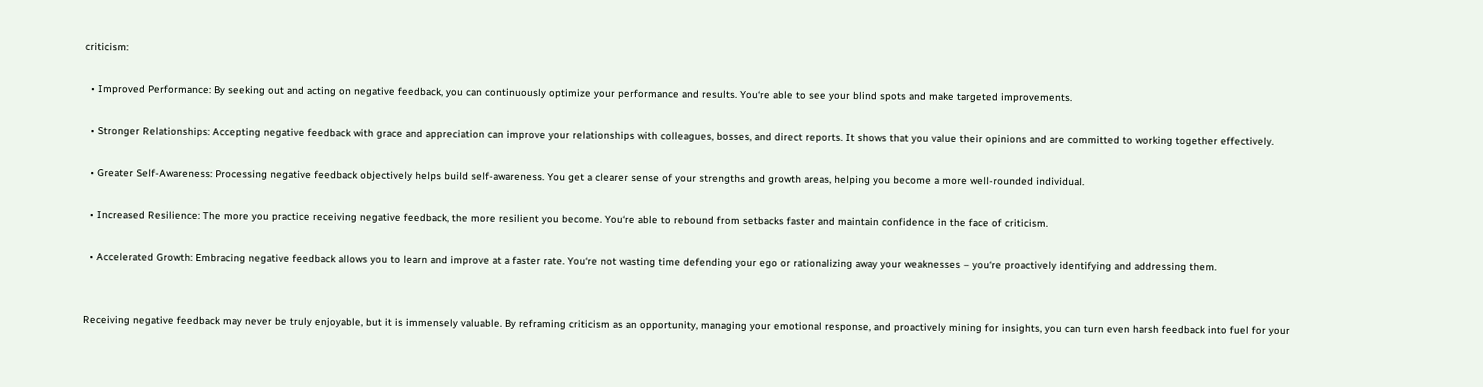criticism:

  • Improved Performance: By seeking out and acting on negative feedback, you can continuously optimize your performance and results. You‘re able to see your blind spots and make targeted improvements.

  • Stronger Relationships: Accepting negative feedback with grace and appreciation can improve your relationships with colleagues, bosses, and direct reports. It shows that you value their opinions and are committed to working together effectively.

  • Greater Self-Awareness: Processing negative feedback objectively helps build self-awareness. You get a clearer sense of your strengths and growth areas, helping you become a more well-rounded individual.

  • Increased Resilience: The more you practice receiving negative feedback, the more resilient you become. You‘re able to rebound from setbacks faster and maintain confidence in the face of criticism.

  • Accelerated Growth: Embracing negative feedback allows you to learn and improve at a faster rate. You‘re not wasting time defending your ego or rationalizing away your weaknesses – you‘re proactively identifying and addressing them.


Receiving negative feedback may never be truly enjoyable, but it is immensely valuable. By reframing criticism as an opportunity, managing your emotional response, and proactively mining for insights, you can turn even harsh feedback into fuel for your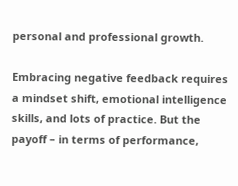personal and professional growth.

Embracing negative feedback requires a mindset shift, emotional intelligence skills, and lots of practice. But the payoff – in terms of performance,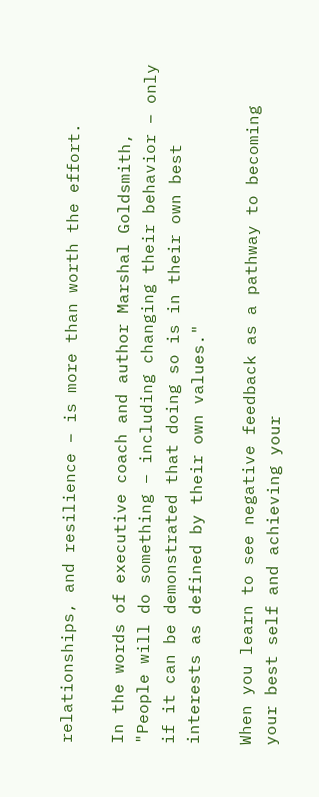relationships, and resilience – is more than worth the effort.

In the words of executive coach and author Marshal Goldsmith, "People will do something – including changing their behavior – only if it can be demonstrated that doing so is in their own best interests as defined by their own values."

When you learn to see negative feedback as a pathway to becoming your best self and achieving your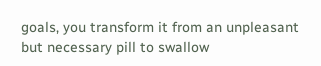goals, you transform it from an unpleasant but necessary pill to swallow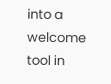into a welcome tool in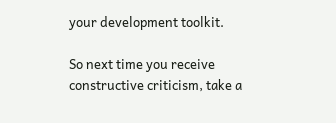your development toolkit.

So next time you receive constructive criticism, take a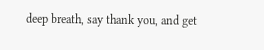deep breath, say thank you, and get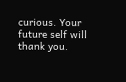curious. Your future self will thank you.